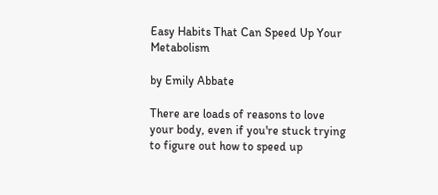Easy Habits That Can Speed Up Your Metabolism

by Emily Abbate

There are loads of reasons to love your body, even if you're stuck trying to figure out how to speed up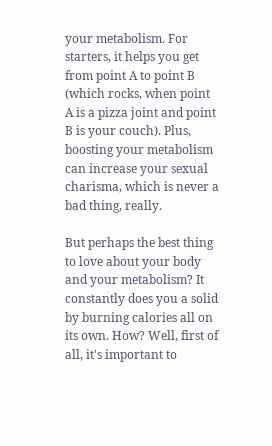your metabolism. For starters, it helps you get from point A to point B (which rocks, when point A is a pizza joint and point B is your couch). Plus, boosting your metabolism can increase your sexual charisma, which is never a bad thing, really.

But perhaps the best thing to love about your body and your metabolism? It constantly does you a solid by burning calories all on its own. How? Well, first of all, it's important to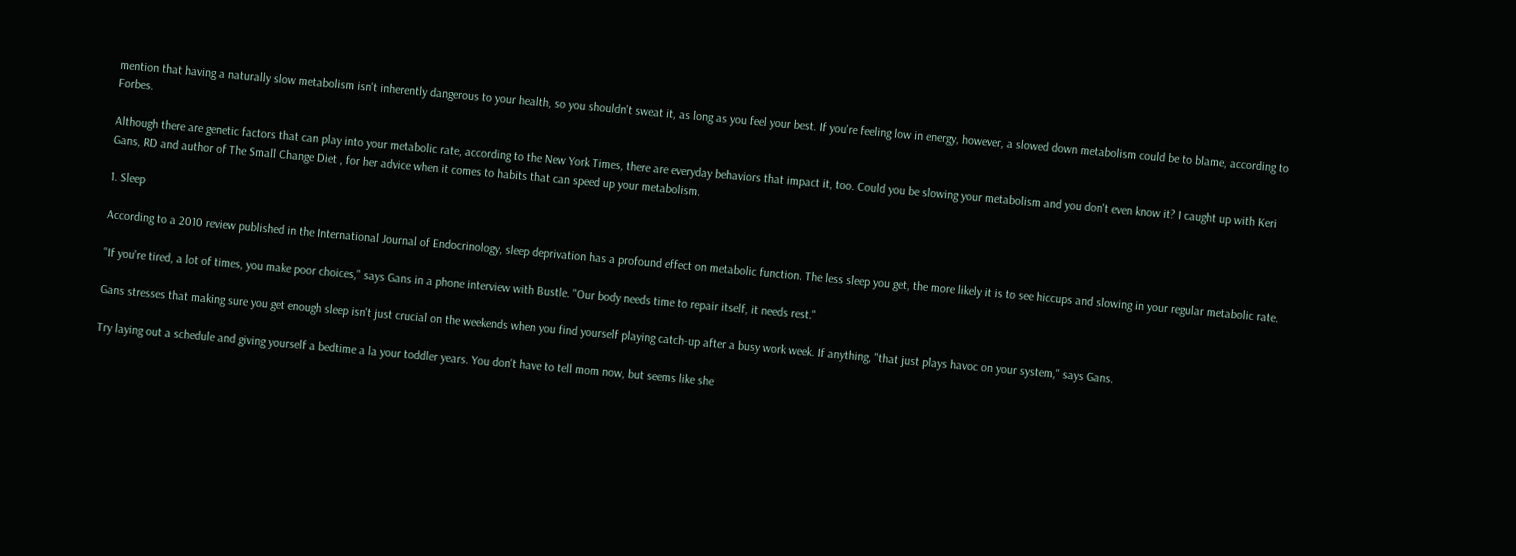mention that having a naturally slow metabolism isn't inherently dangerous to your health, so you shouldn't sweat it, as long as you feel your best. If you're feeling low in energy, however, a slowed down metabolism could be to blame, according to Forbes.

Although there are genetic factors that can play into your metabolic rate, according to the New York Times, there are everyday behaviors that impact it, too. Could you be slowing your metabolism and you don't even know it? I caught up with Keri Gans, RD and author of The Small Change Diet , for her advice when it comes to habits that can speed up your metabolism.

1. Sleep

According to a 2010 review published in the International Journal of Endocrinology, sleep deprivation has a profound effect on metabolic function. The less sleep you get, the more likely it is to see hiccups and slowing in your regular metabolic rate.

"If you're tired, a lot of times, you make poor choices," says Gans in a phone interview with Bustle. "Our body needs time to repair itself, it needs rest."

Gans stresses that making sure you get enough sleep isn't just crucial on the weekends when you find yourself playing catch-up after a busy work week. If anything, "that just plays havoc on your system," says Gans.

Try laying out a schedule and giving yourself a bedtime a la your toddler years. You don't have to tell mom now, but seems like she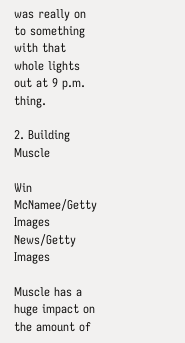was really on to something with that whole lights out at 9 p.m. thing.

2. Building Muscle

Win McNamee/Getty Images News/Getty Images

Muscle has a huge impact on the amount of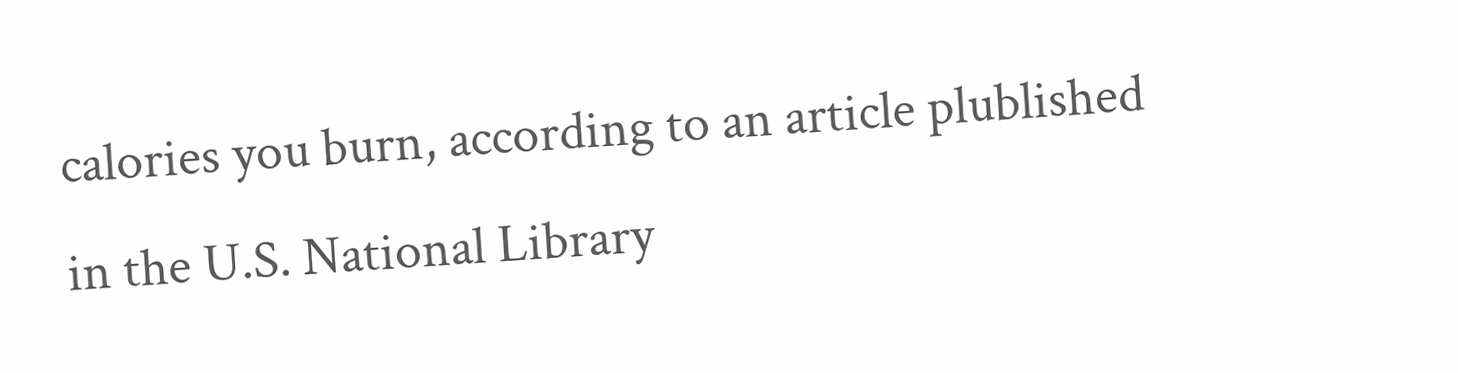calories you burn, according to an article plublished in the U.S. National Library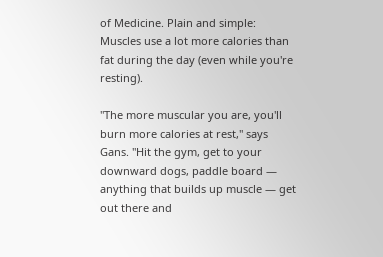of Medicine. Plain and simple: Muscles use a lot more calories than fat during the day (even while you're resting).

"The more muscular you are, you'll burn more calories at rest," says Gans. "Hit the gym, get to your downward dogs, paddle board — anything that builds up muscle — get out there and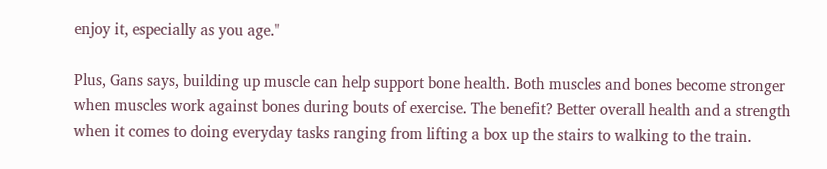enjoy it, especially as you age."

Plus, Gans says, building up muscle can help support bone health. Both muscles and bones become stronger when muscles work against bones during bouts of exercise. The benefit? Better overall health and a strength when it comes to doing everyday tasks ranging from lifting a box up the stairs to walking to the train.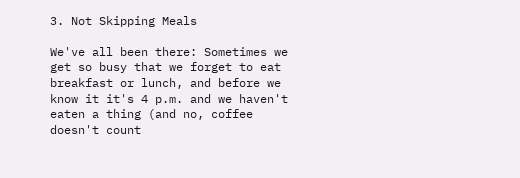3. Not Skipping Meals

We've all been there: Sometimes we get so busy that we forget to eat breakfast or lunch, and before we know it it's 4 p.m. and we haven't eaten a thing (and no, coffee doesn't count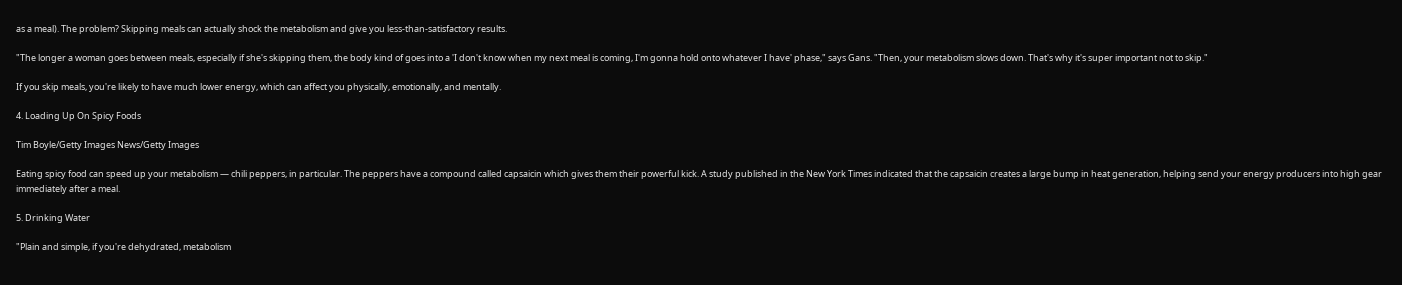as a meal). The problem? Skipping meals can actually shock the metabolism and give you less-than-satisfactory results.

"The longer a woman goes between meals, especially if she's skipping them, the body kind of goes into a 'I don't know when my next meal is coming, I'm gonna hold onto whatever I have' phase," says Gans. "Then, your metabolism slows down. That's why it's super important not to skip."

If you skip meals, you're likely to have much lower energy, which can affect you physically, emotionally, and mentally.

4. Loading Up On Spicy Foods

Tim Boyle/Getty Images News/Getty Images

Eating spicy food can speed up your metabolism — chili peppers, in particular. The peppers have a compound called capsaicin which gives them their powerful kick. A study published in the New York Times indicated that the capsaicin creates a large bump in heat generation, helping send your energy producers into high gear immediately after a meal.

5. Drinking Water

"Plain and simple, if you're dehydrated, metabolism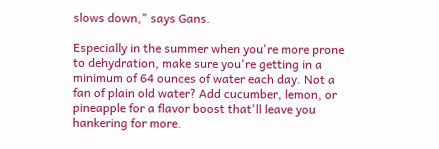slows down," says Gans.

Especially in the summer when you're more prone to dehydration, make sure you're getting in a minimum of 64 ounces of water each day. Not a fan of plain old water? Add cucumber, lemon, or pineapple for a flavor boost that'll leave you hankering for more.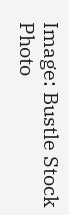Image: Bustle Stock Photo